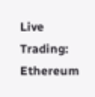Live Trading: Ethereum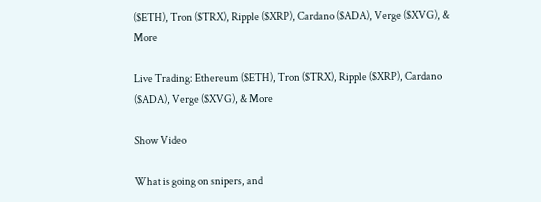($ETH), Tron ($TRX), Ripple ($XRP), Cardano ($ADA), Verge ($XVG), & More

Live Trading: Ethereum ($ETH), Tron ($TRX), Ripple ($XRP), Cardano ($ADA), Verge ($XVG), & More

Show Video

What is going on snipers, and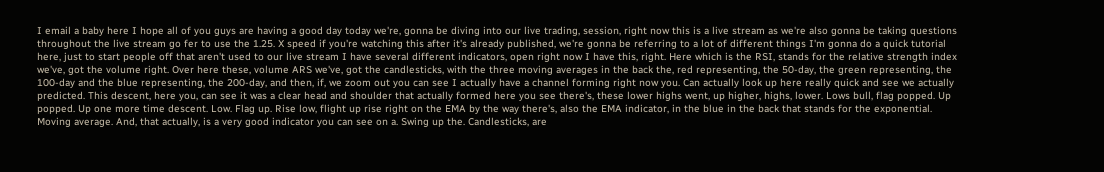I email a baby here I hope all of you guys are having a good day today we're, gonna be diving into our live trading, session, right now this is a live stream as we're also gonna be taking questions throughout the live stream go fer to use the 1.25. X speed if you're watching this after it's already published, we're gonna be referring to a lot of different things I'm gonna do a quick tutorial here, just to start people off that aren't used to our live stream I have several different indicators, open right now I have this, right. Here which is the RSI, stands for the relative strength index we've, got the volume right. Over here these, volume ARS we've, got the candlesticks, with the three moving averages in the back the, red representing, the 50-day, the green representing, the 100-day and the blue representing, the 200-day, and then, if, we zoom out you can see I actually have a channel forming right now you. Can actually look up here really quick and see we actually predicted. This descent, here you, can see it was a clear head and shoulder that actually formed here you see there's, these lower highs went, up higher, highs, lower. Lows bull, flag popped. Up popped. Up one more time descent. Low. Flag up. Rise low, flight up rise right on the EMA by the way there's, also the EMA indicator, in the blue in the back that stands for the exponential. Moving average. And, that actually, is a very good indicator you can see on a. Swing up the. Candlesticks, are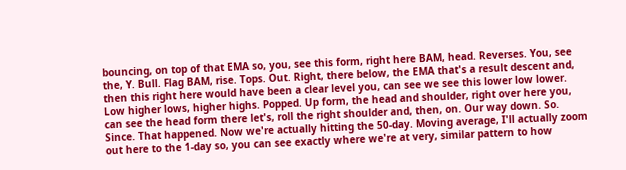bouncing, on top of that EMA so, you, see this form, right here BAM, head. Reverses. You, see the, Y. Bull. Flag BAM, rise. Tops. Out. Right, there below, the EMA that's a result descent and, then this right here would have been a clear level you, can see we see this lower low lower. Low higher lows, higher highs. Popped. Up form, the head and shoulder, right over here you, can see the head form there let's, roll the right shoulder and, then, on. Our way down. So. Since. That happened. Now we're actually hitting the 50-day. Moving average, I'll actually zoom out here to the 1-day so, you can see exactly where we're at very, similar pattern to how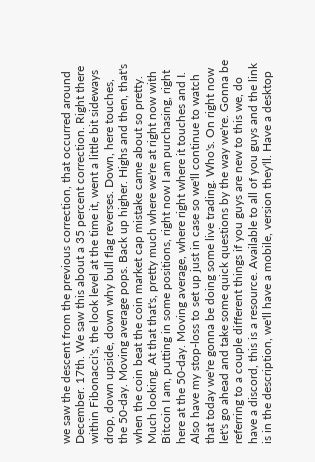we saw the descent from the previous correction, that occurred around December. 17th. We saw this about a 35 percent correction. Right there within Fibonacci's, the look level at the time it, went a little bit sideways drop, down upside, down why bull flag reverses. Down, here touches, the 50-day. Moving average pops. Back up higher. Highs and then, that's when the coin beat the coin market cap mistake came about so pretty. Much looking. At that that's, pretty much where we're at right now with Bitcoin I am, putting in some positions, right now I am purchasing, right here at the 50-day. Moving average, where right where it touches and I. Also have my stop-loss to set up just in case so we'll continue to watch that today we're gonna be doing some live trading. Who's. On right now let's go ahead and take some quick questions by the way we're. Gonna be referring to a couple different things if you guys are new to this we, do have a discord, this is a resource. Available to all of you guys and the link is in the description, we'll have a mobile, version they'll. Have a desktop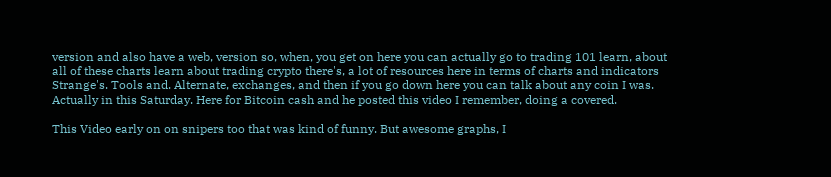version and also have a web, version so, when, you get on here you can actually go to trading 101 learn, about all of these charts learn about trading crypto there's, a lot of resources here in terms of charts and indicators Strange's. Tools and. Alternate, exchanges, and then if you go down here you can talk about any coin I was. Actually in this Saturday. Here for Bitcoin cash and he posted this video I remember, doing a covered.

This Video early on on snipers too that was kind of funny. But awesome graphs, I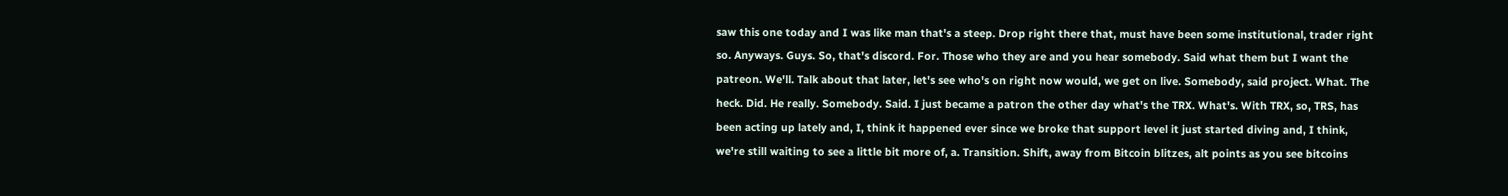saw this one today and I was like man that's a steep. Drop right there that, must have been some institutional, trader right so. Anyways. Guys. So, that's discord. For. Those who they are and you hear somebody. Said what them but I want the patreon. We'll. Talk about that later, let's see who's on right now would, we get on live. Somebody, said project. What. The heck. Did. He really. Somebody. Said. I just became a patron the other day what's the TRX. What's. With TRX, so, TRS, has been acting up lately and, I, think it happened ever since we broke that support level it just started diving and, I think, we're still waiting to see a little bit more of, a. Transition. Shift, away from Bitcoin blitzes, alt points as you see bitcoins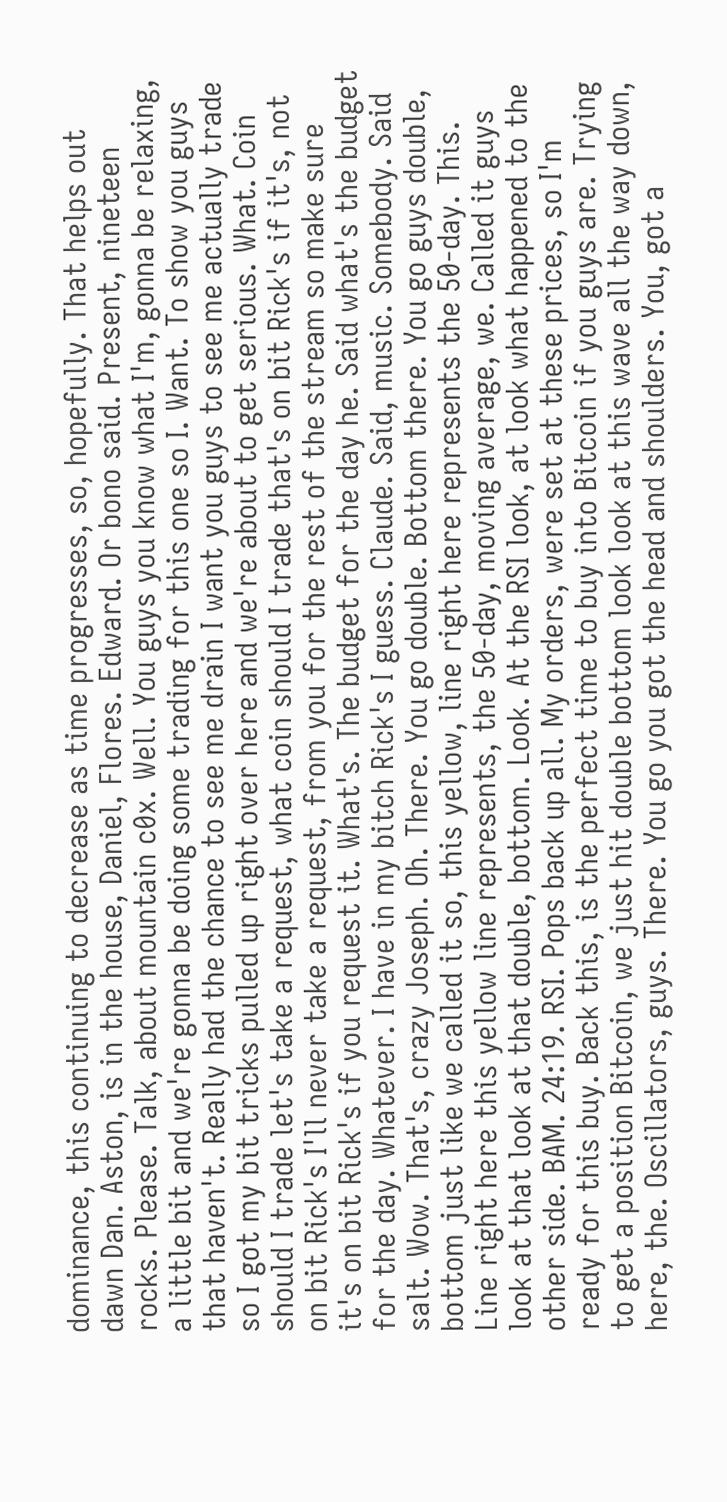dominance, this continuing to decrease as time progresses, so, hopefully. That helps out dawn Dan. Aston, is in the house, Daniel, Flores. Edward. Or bono said. Present, nineteen rocks. Please. Talk, about mountain c0x. Well. You guys you know what I'm, gonna be relaxing, a little bit and we're gonna be doing some trading for this one so I. Want. To show you guys that haven't. Really had the chance to see me drain I want you guys to see me actually trade so I got my bit tricks pulled up right over here and we're about to get serious. What. Coin should I trade let's take a request, what coin should I trade that's on bit Rick's if it's, not on bit Rick's I'll never take a request, from you for the rest of the stream so make sure it's on bit Rick's if you request it. What's. The budget for the day he. Said what's the budget for the day. Whatever. I have in my bitch Rick's I guess. Claude. Said, music. Somebody. Said salt. Wow. That's, crazy Joseph. Oh. There. You go double. Bottom there. You go guys double, bottom just like we called it so, this yellow, line right here represents the 50-day. This. Line right here this yellow line represents, the 50-day, moving average, we. Called it guys look at that look at that double, bottom. Look. At the RSI look, at look what happened to the other side. BAM. 24:19. RSI. Pops back up all. My orders, were set at these prices, so I'm ready for this buy. Back this, is the perfect time to buy into Bitcoin if you guys are. Trying to get a position Bitcoin, we just hit double bottom look look at this wave all the way down, here, the. Oscillators, guys. There. You go you got the head and shoulders. You, got a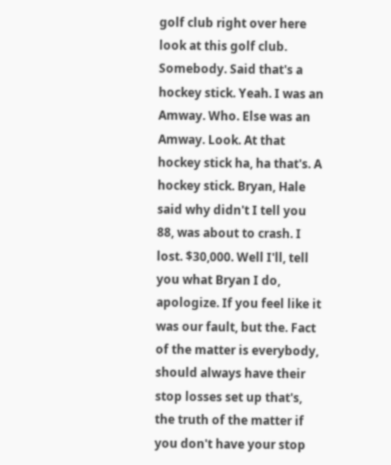golf club right over here look at this golf club. Somebody. Said that's a hockey stick. Yeah. I was an Amway. Who. Else was an Amway. Look. At that hockey stick ha, ha that's. A hockey stick. Bryan, Hale said why didn't I tell you 88, was about to crash. I lost. $30,000. Well I'll, tell you what Bryan I do, apologize. If you feel like it was our fault, but the. Fact of the matter is everybody, should always have their stop losses set up that's, the truth of the matter if you don't have your stop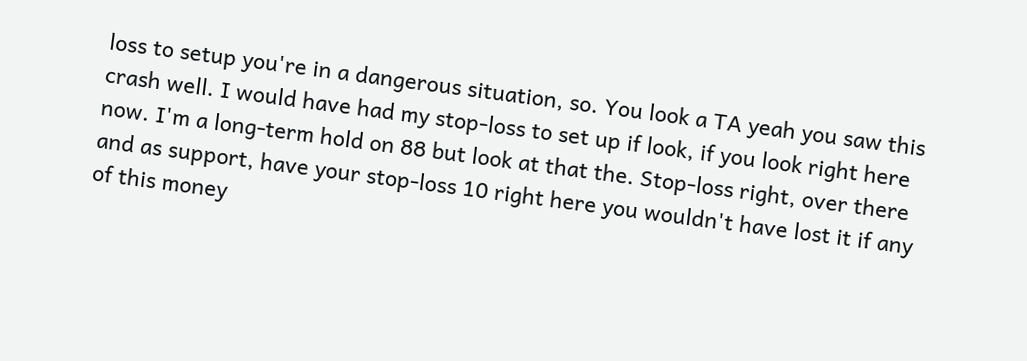loss to setup you're in a dangerous situation, so. You look a TA yeah you saw this crash well. I would have had my stop-loss to set up if look, if you look right here now. I'm a long-term hold on 88 but look at that the. Stop-loss right, over there and as support, have your stop-loss 10 right here you wouldn't have lost it if any of this money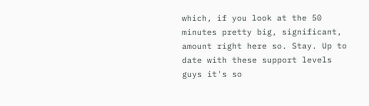which, if you look at the 50 minutes pretty big, significant, amount right here so. Stay. Up to date with these support levels guys it's so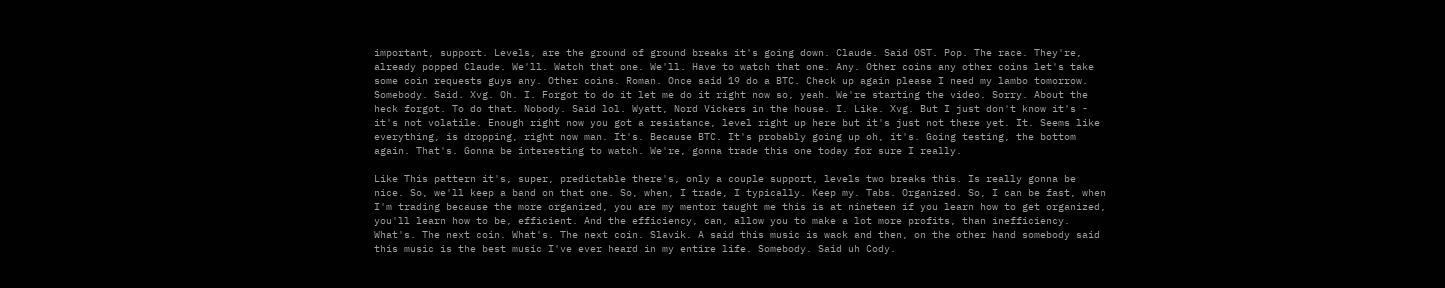important, support. Levels, are the ground of ground breaks it's going down. Claude. Said OST. Pop. The race. They're, already popped Claude. We'll. Watch that one. We'll. Have to watch that one. Any. Other coins any other coins let's take some coin requests guys any. Other coins. Roman. Once said 19 do a BTC. Check up again please I need my lambo tomorrow. Somebody. Said. Xvg. Oh. I. Forgot to do it let me do it right now so, yeah. We're starting the video. Sorry. About the heck forgot. To do that. Nobody. Said lol. Wyatt, Nord Vickers in the house. I. Like. Xvg. But I just don't know it's - it's not volatile. Enough right now you got a resistance, level right up here but it's just not there yet. It. Seems like everything, is dropping, right now man. It's. Because BTC. It's probably going up oh, it's. Going testing, the bottom again. That's. Gonna be interesting to watch. We're, gonna trade this one today for sure I really.

Like This pattern it's, super, predictable there's, only a couple support, levels two breaks this. Is really gonna be nice. So, we'll keep a band on that one. So, when, I trade, I typically. Keep my. Tabs. Organized. So, I can be fast, when I'm trading because the more organized, you are my mentor taught me this is at nineteen if you learn how to get organized, you'll learn how to be, efficient. And the efficiency, can, allow you to make a lot more profits, than inefficiency. What's. The next coin. What's. The next coin. Slavik. A said this music is wack and then, on the other hand somebody said this music is the best music I've ever heard in my entire life. Somebody. Said uh Cody.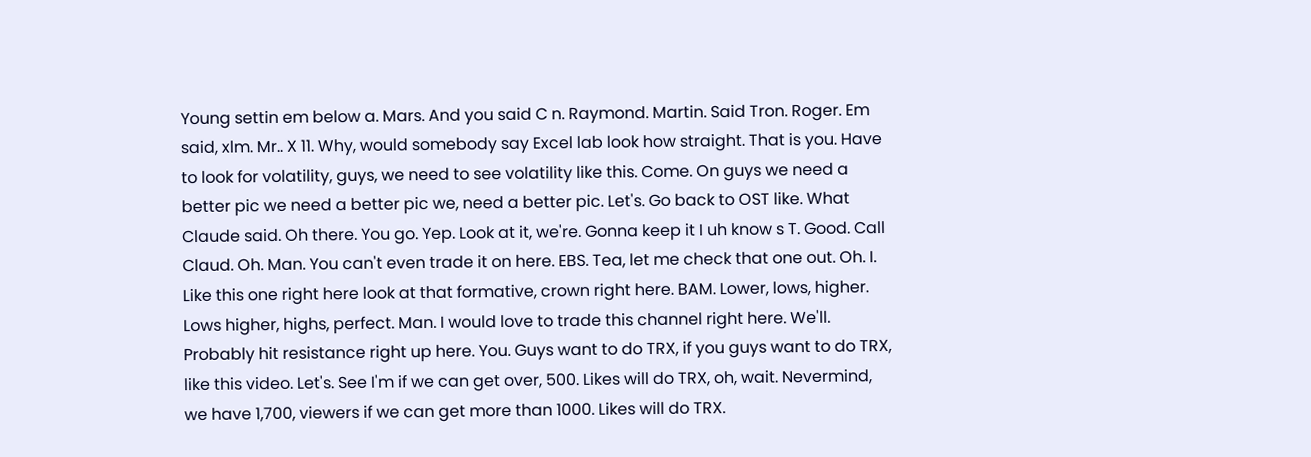Young settin em below a. Mars. And you said C n. Raymond. Martin. Said Tron. Roger. Em said, xlm. Mr.. X 11. Why, would somebody say Excel lab look how straight. That is you. Have to look for volatility, guys, we need to see volatility like this. Come. On guys we need a better pic we need a better pic we, need a better pic. Let's. Go back to OST like. What Claude said. Oh there. You go. Yep. Look at it, we're. Gonna keep it I uh know s T. Good. Call Claud. Oh. Man. You can't even trade it on here. EBS. Tea, let me check that one out. Oh. I. Like this one right here look at that formative, crown right here. BAM. Lower, lows, higher. Lows higher, highs, perfect. Man. I would love to trade this channel right here. We'll. Probably hit resistance right up here. You. Guys want to do TRX, if you guys want to do TRX, like this video. Let's. See I'm if we can get over, 500. Likes will do TRX, oh, wait. Nevermind, we have 1,700, viewers if we can get more than 1000. Likes will do TRX.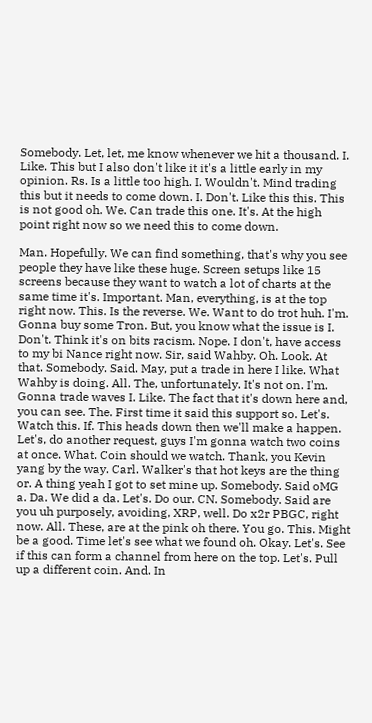Somebody. Let, let, me know whenever we hit a thousand. I. Like. This but I also don't like it it's a little early in my opinion. Rs. Is a little too high. I. Wouldn't. Mind trading this but it needs to come down. I. Don't. Like this this. This is not good oh. We. Can trade this one. It's. At the high point right now so we need this to come down.

Man. Hopefully. We can find something, that's why you see people they have like these huge. Screen setups like 15 screens because they want to watch a lot of charts at the same time it's. Important. Man, everything, is at the top right now. This. Is the reverse. We. Want to do trot huh. I'm. Gonna buy some Tron. But, you know what the issue is I. Don't. Think it's on bits racism. Nope. I don't, have access to my bi Nance right now. Sir, said Wahby. Oh. Look. At that. Somebody. Said. May, put a trade in here I like. What Wahby is doing. All. The, unfortunately. It's not on. I'm. Gonna trade waves I. Like. The fact that it's down here and, you can see. The. First time it said this support so. Let's. Watch this. If. This heads down then we'll make a happen. Let's, do another request, guys I'm gonna watch two coins at once. What. Coin should we watch. Thank, you Kevin yang by the way. Carl. Walker's that hot keys are the thing or. A thing yeah I got to set mine up. Somebody. Said oMG a. Da. We did a da. Let's. Do our. CN. Somebody. Said are you uh purposely, avoiding, XRP, well. Do x2r PBGC, right now. All. These, are at the pink oh there. You go. This. Might be a good. Time let's see what we found oh. Okay. Let's. See if this can form a channel from here on the top. Let's. Pull up a different coin. And. In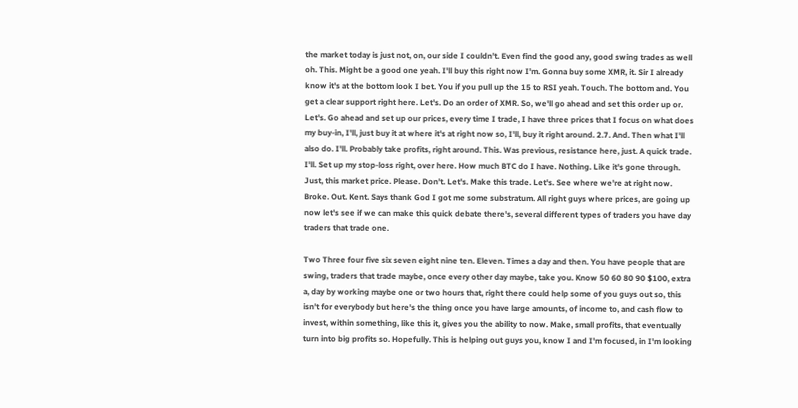the market today is just not, on, our side I couldn't. Even find the good any, good swing trades as well oh. This. Might be a good one yeah. I'll buy this right now I'm. Gonna buy some XMR, it. Sir I already know it's at the bottom look I bet. You if you pull up the 15 to RSI yeah. Touch. The bottom and. You get a clear support right here. Let's. Do an order of XMR. So, we'll go ahead and set this order up or. Let's. Go ahead and set up our prices, every time I trade, I have three prices that I focus on what does my buy-in, I'll, just buy it at where it's at right now so, I'll, buy it right around. 2.7. And. Then what I'll also do. I'll. Probably take profits, right around. This. Was previous, resistance here, just. A quick trade. I'll. Set up my stop-loss right, over here. How much BTC do I have. Nothing. Like it's gone through. Just, this market price. Please. Don't. Let's. Make this trade. Let's. See where we're at right now. Broke. Out. Kent. Says thank God I got me some substratum. All right guys where prices, are going up now let's see if we can make this quick debate there's, several different types of traders you have day traders that trade one.

Two Three four five six seven eight nine ten. Eleven. Times a day and then. You have people that are swing, traders that trade maybe, once every other day maybe, take you. Know 50 60 80 90 $100, extra a, day by working maybe one or two hours that, right there could help some of you guys out so, this isn't for everybody but here's the thing once you have large amounts, of income to, and cash flow to invest, within something, like this it, gives you the ability to now. Make, small profits, that eventually turn into big profits so. Hopefully. This is helping out guys you, know I and I'm focused, in I'm looking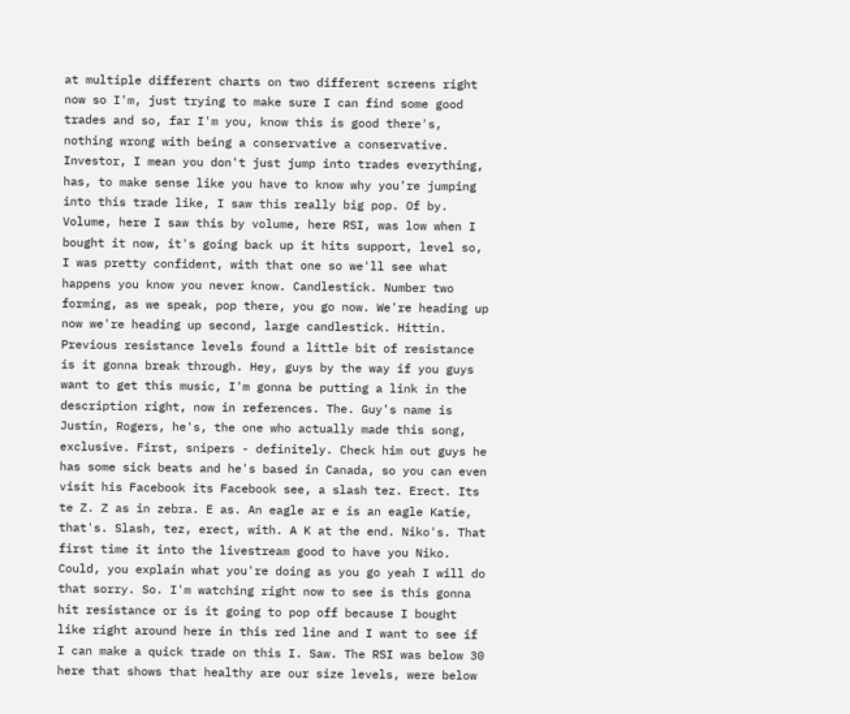at multiple different charts on two different screens right now so I'm, just trying to make sure I can find some good trades and so, far I'm you, know this is good there's, nothing wrong with being a conservative a conservative. Investor, I mean you don't just jump into trades everything, has, to make sense like you have to know why you're jumping into this trade like, I saw this really big pop. Of by. Volume, here I saw this by volume, here RSI, was low when I bought it now, it's going back up it hits support, level so, I was pretty confident, with that one so we'll see what happens you know you never know. Candlestick. Number two forming, as we speak, pop there, you go now. We're heading up now we're heading up second, large candlestick. Hittin. Previous resistance levels found a little bit of resistance is it gonna break through. Hey, guys by the way if you guys want to get this music, I'm gonna be putting a link in the description right, now in references. The. Guy's name is Justin, Rogers, he's, the one who actually made this song, exclusive. First, snipers - definitely. Check him out guys he has some sick beats and he's based in Canada, so you can even visit his Facebook its Facebook see, a slash tez. Erect. Its te Z. Z as in zebra. E as. An eagle ar e is an eagle Katie, that's. Slash, tez, erect, with. A K at the end. Niko's. That first time it into the livestream good to have you Niko. Could, you explain what you're doing as you go yeah I will do that sorry. So. I'm watching right now to see is this gonna hit resistance or is it going to pop off because I bought like right around here in this red line and I want to see if I can make a quick trade on this I. Saw. The RSI was below 30 here that shows that healthy are our size levels, were below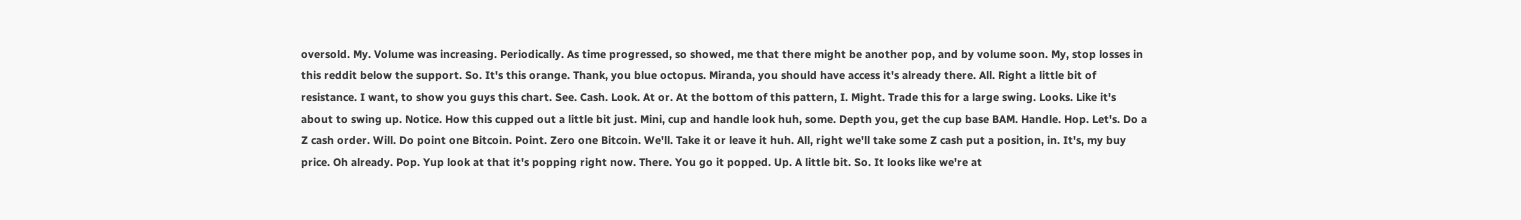oversold. My. Volume was increasing. Periodically. As time progressed, so showed, me that there might be another pop, and by volume soon. My, stop losses in this reddit below the support. So. It's this orange. Thank, you blue octopus. Miranda, you should have access it's already there. All. Right a little bit of resistance. I want, to show you guys this chart. See. Cash. Look. At or. At the bottom of this pattern, I. Might. Trade this for a large swing. Looks. Like it's about to swing up. Notice. How this cupped out a little bit just. Mini, cup and handle look huh, some. Depth you, get the cup base BAM. Handle. Hop. Let's. Do a Z cash order. Will. Do point one Bitcoin. Point. Zero one Bitcoin. We'll. Take it or leave it huh. All, right we'll take some Z cash put a position, in. It's, my buy price. Oh already. Pop. Yup look at that it's popping right now. There. You go it popped. Up. A little bit. So. It looks like we're at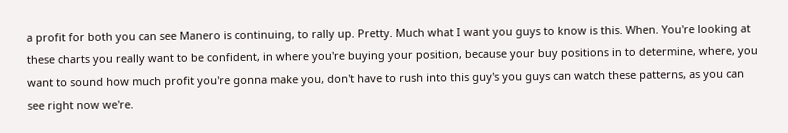a profit for both you can see Manero is continuing, to rally up. Pretty. Much what I want you guys to know is this. When. You're looking at these charts you really want to be confident, in where you're buying your position, because your buy positions in to determine, where, you want to sound how much profit you're gonna make you, don't have to rush into this guy's you guys can watch these patterns, as you can see right now we're.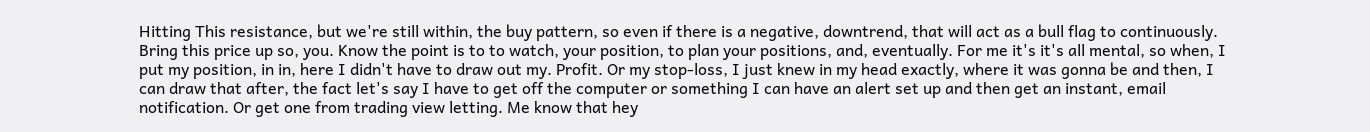Hitting This resistance, but we're still within, the buy pattern, so even if there is a negative, downtrend, that will act as a bull flag to continuously. Bring this price up so, you. Know the point is to to watch, your position, to plan your positions, and, eventually. For me it's it's all mental, so when, I put my position, in in, here I didn't have to draw out my. Profit. Or my stop-loss, I just knew in my head exactly, where it was gonna be and then, I can draw that after, the fact let's say I have to get off the computer or something I can have an alert set up and then get an instant, email notification. Or get one from trading view letting. Me know that hey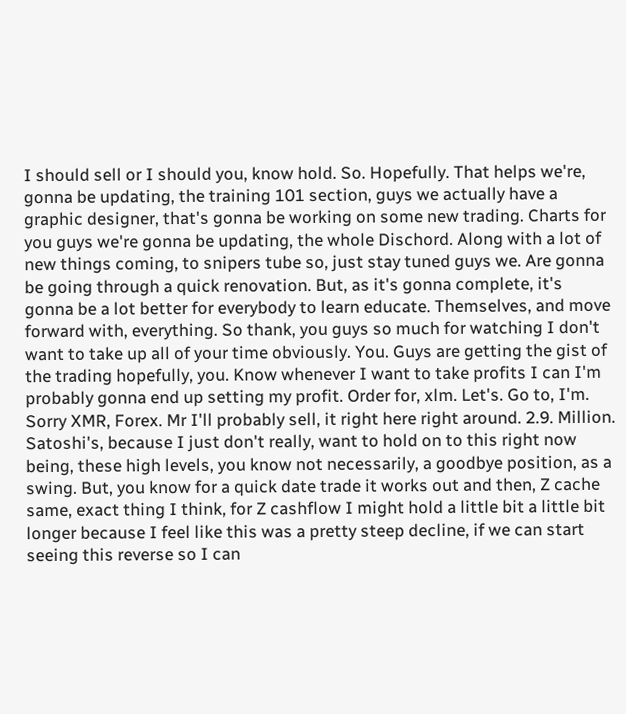I should sell or I should you, know hold. So. Hopefully. That helps we're, gonna be updating, the training 101 section, guys we actually have a graphic designer, that's gonna be working on some new trading. Charts for you guys we're gonna be updating, the whole Dischord. Along with a lot of new things coming, to snipers tube so, just stay tuned guys we. Are gonna be going through a quick renovation. But, as it's gonna complete, it's gonna be a lot better for everybody to learn educate. Themselves, and move forward with, everything. So thank, you guys so much for watching I don't want to take up all of your time obviously. You. Guys are getting the gist of the trading hopefully, you. Know whenever I want to take profits I can I'm probably gonna end up setting my profit. Order for, xlm. Let's. Go to, I'm. Sorry XMR, Forex. Mr I'll probably sell, it right here right around. 2.9. Million. Satoshi's, because I just don't really, want to hold on to this right now being, these high levels, you know not necessarily, a goodbye position, as a swing. But, you know for a quick date trade it works out and then, Z cache same, exact thing I think, for Z cashflow I might hold a little bit a little bit longer because I feel like this was a pretty steep decline, if we can start seeing this reverse so I can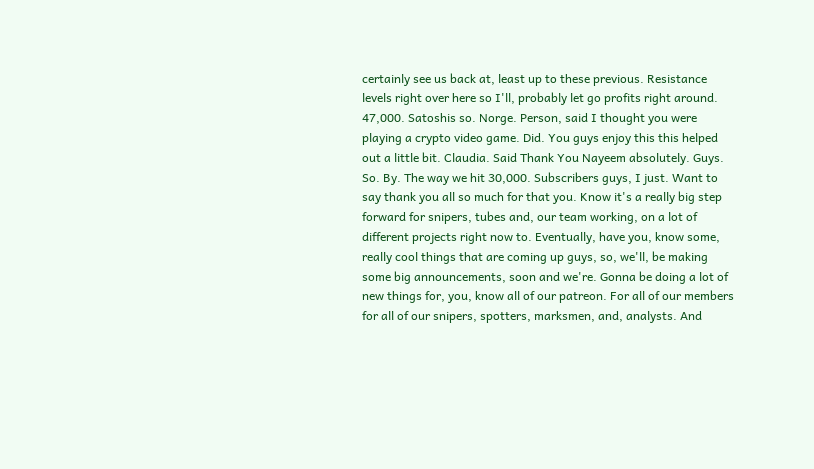certainly see us back at, least up to these previous. Resistance levels right over here so I'll, probably let go profits right around. 47,000. Satoshis so. Norge. Person, said I thought you were playing a crypto video game. Did. You guys enjoy this this helped out a little bit. Claudia. Said Thank You Nayeem absolutely. Guys. So. By. The way we hit 30,000. Subscribers guys, I just. Want to say thank you all so much for that you. Know it's a really big step forward for snipers, tubes and, our team working, on a lot of different projects right now to. Eventually, have you, know some, really cool things that are coming up guys, so, we'll, be making some big announcements, soon and we're. Gonna be doing a lot of new things for, you, know all of our patreon. For all of our members for all of our snipers, spotters, marksmen, and, analysts. And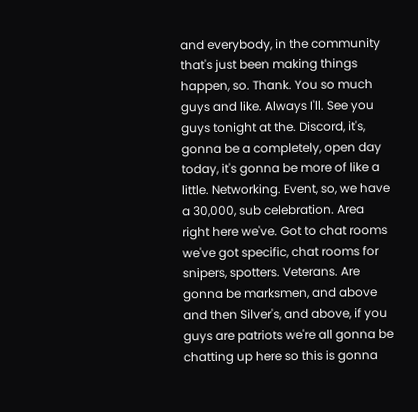and everybody, in the community that's just been making things happen, so. Thank. You so much guys and like. Always I'll. See you guys tonight at the. Discord, it's, gonna be a completely, open day today, it's gonna be more of like a little. Networking. Event, so, we have a 30,000, sub celebration. Area right here we've. Got to chat rooms we've got specific, chat rooms for snipers, spotters. Veterans. Are gonna be marksmen, and above and then Silver's, and above, if you guys are patriots we're all gonna be chatting up here so this is gonna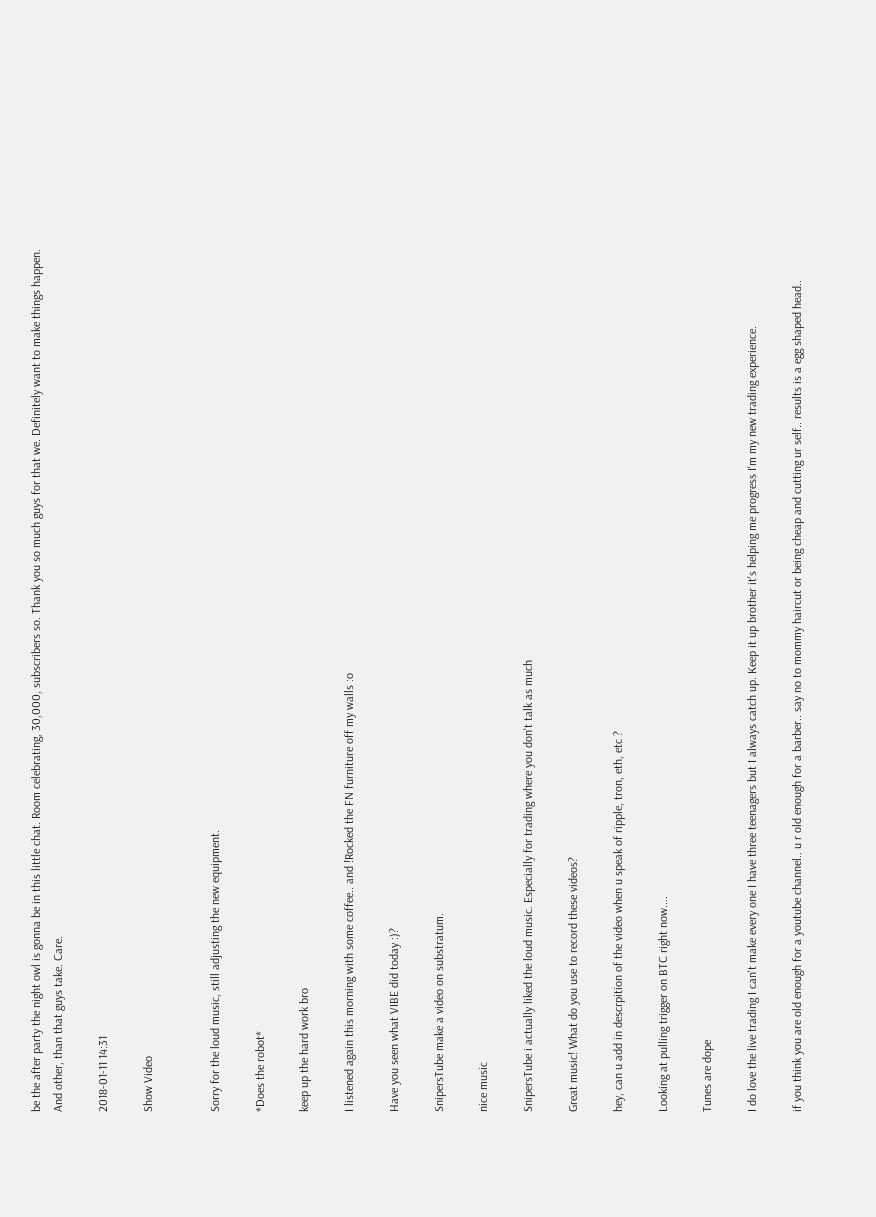be the after party the night owl is gonna be in this little chat. Room celebrating, 30,000, subscribers so. Thank you so much guys for that we. Definitely want to make things happen. And other, than that guys take. Care.

2018-01-11 14:31

Show Video


Sorry for the loud music, still adjusting the new equipment.

*Does the robot*

keep up the hard work bro

I listened again this morning with some coffee.. and !Rocked the FN furniture off my walls :o

Have you seen what VIBE did today :)?

SnipersTube make a video on substratum.

nice music

SnipersTube i actually liked the loud music. Especially for trading where you don't talk as much

Great music! What do you use to record these videos?

hey, can u add in descrpition of the video when u speak of ripple, tron, eth, etc ?

Looking at pulling trigger on BTC right now....

Tunes are dope

I do love the live trading I can't make every one I have three teenagers but I always catch up. Keep it up brother it's helping me progress I'm my new trading experience.

if you think you are old enough for a youtube channel.. u r old enough for a barber.. say no to mommy haircut or being cheap and cutting ur self.. results is a egg shaped head..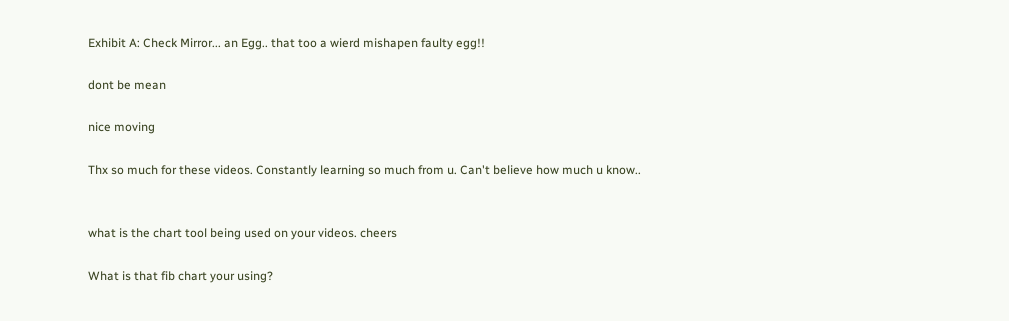Exhibit A: Check Mirror... an Egg.. that too a wierd mishapen faulty egg!!

dont be mean

nice moving

Thx so much for these videos. Constantly learning so much from u. Can't believe how much u know..


what is the chart tool being used on your videos. cheers

What is that fib chart your using?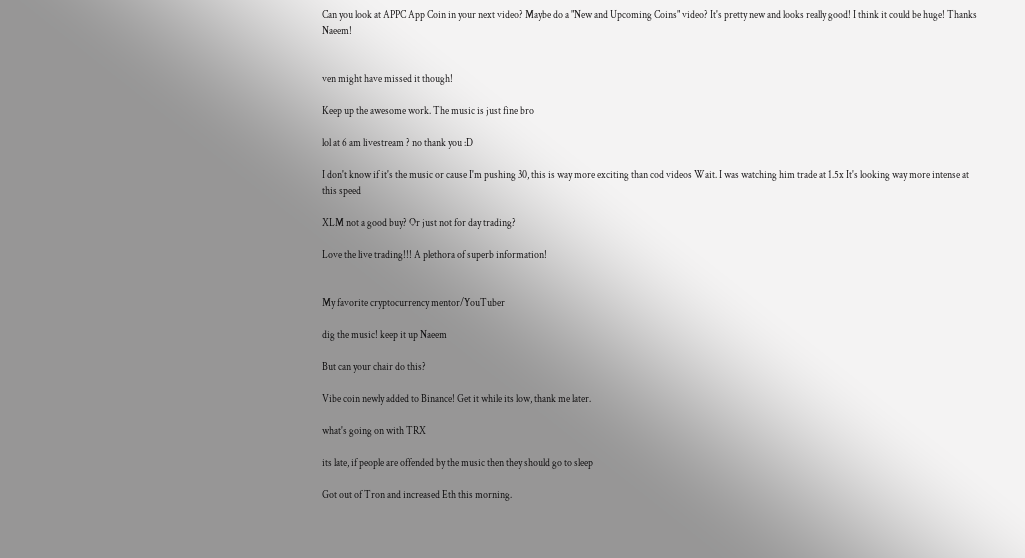Can you look at APPC App Coin in your next video? Maybe do a "New and Upcoming Coins" video? It's pretty new and looks really good! I think it could be huge! Thanks Naeem!


ven might have missed it though!

Keep up the awesome work. The music is just fine bro

lol at 6 am livestream ? no thank you :D

I don't know if it's the music or cause I'm pushing 30, this is way more exciting than cod videos Wait. I was watching him trade at 1.5x It's looking way more intense at this speed

XLM not a good buy? Or just not for day trading?

Love the live trading!!! A plethora of superb information!


My favorite cryptocurrency mentor/YouTuber

dig the music! keep it up Naeem

But can your chair do this?

Vibe coin newly added to Binance! Get it while its low, thank me later.

what's going on with TRX

its late, if people are offended by the music then they should go to sleep

Got out of Tron and increased Eth this morning.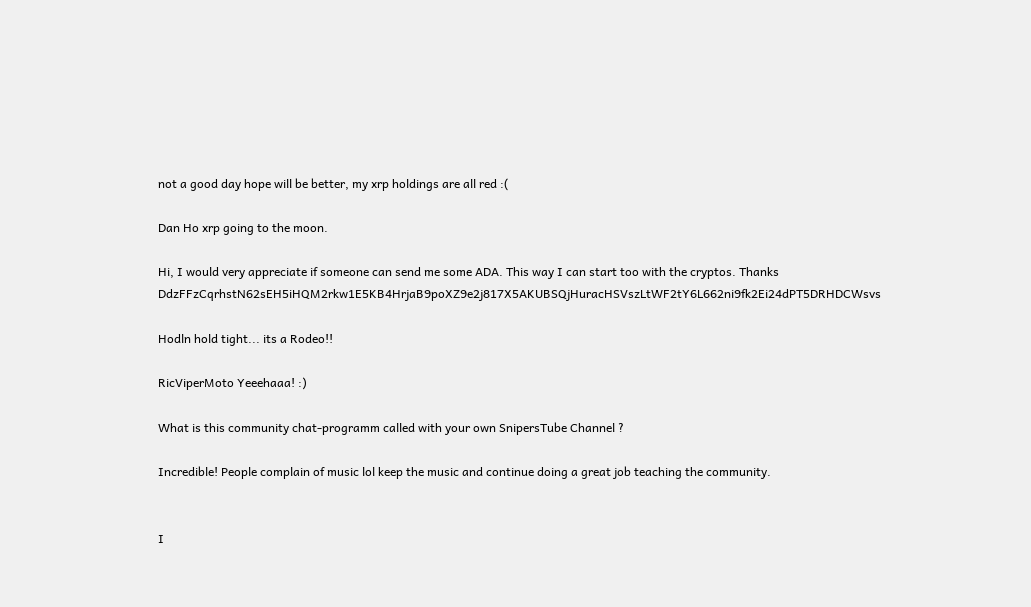not a good day hope will be better, my xrp holdings are all red :(

Dan Ho xrp going to the moon.

Hi, I would very appreciate if someone can send me some ADA. This way I can start too with the cryptos. Thanks DdzFFzCqrhstN62sEH5iHQM2rkw1E5KB4HrjaB9poXZ9e2j817X5AKUBSQjHuracHSVszLtWF2tY6L662ni9fk2Ei24dPT5DRHDCWsvs

Hodln hold tight... its a Rodeo!!

RicViperMoto Yeeehaaa! :)

What is this community chat-programm called with your own SnipersTube Channel ?

Incredible! People complain of music lol keep the music and continue doing a great job teaching the community.


I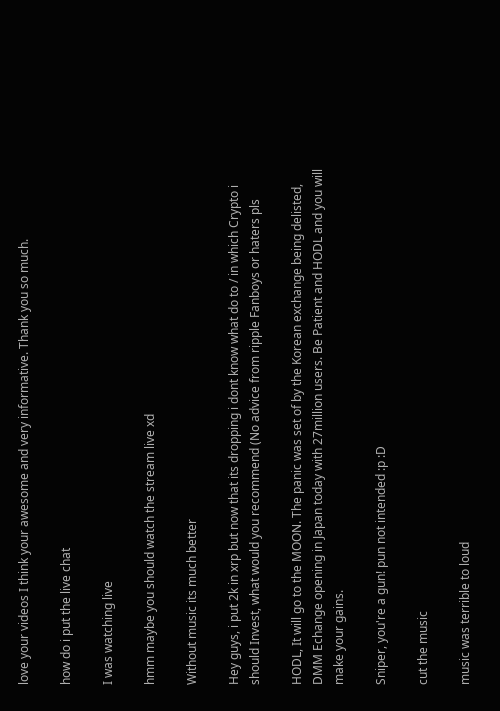love your videos I think your awesome and very informative. Thank you so much.

how do i put the live chat

I was watching live

hmm maybe you should watch the stream live xd

Without music its much better

Hey guys, i put 2k in xrp but now that its dropping i dont know what do to / in which Crypto i should Invest, what would you recommend (No advice from ripple Fanboys or haters pls

HODL, It will go to the MOON. The panic was set of by the Korean exchange being delisted, DMM Echange opening in Japan today with 27million users. Be Patient and HODL and you will make your gains.

Sniper, you're a gun! pun not intended :p :D

cut the music

music was terrible to loud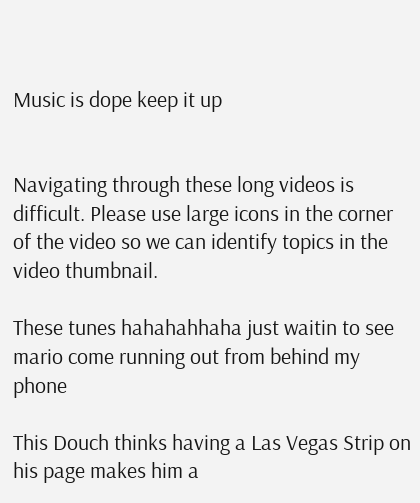Music is dope keep it up


Navigating through these long videos is difficult. Please use large icons in the corner of the video so we can identify topics in the video thumbnail.

These tunes hahahahhaha just waitin to see mario come running out from behind my phone

This Douch thinks having a Las Vegas Strip on his page makes him a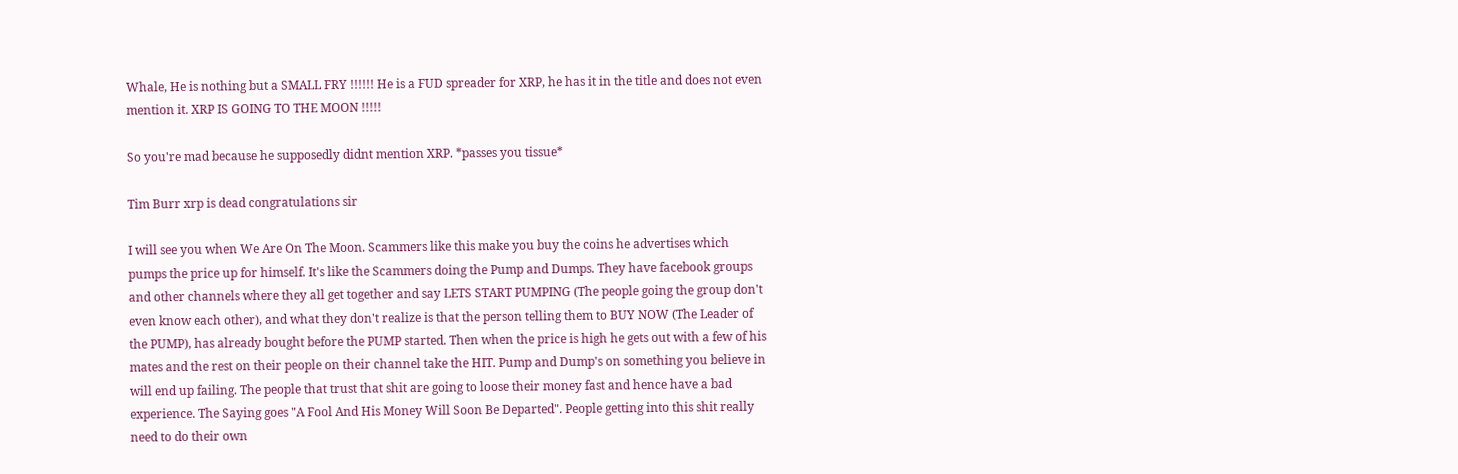Whale, He is nothing but a SMALL FRY !!!!!! He is a FUD spreader for XRP, he has it in the title and does not even mention it. XRP IS GOING TO THE MOON !!!!!

So you're mad because he supposedly didnt mention XRP. *passes you tissue*

Tim Burr xrp is dead congratulations sir

I will see you when We Are On The Moon. Scammers like this make you buy the coins he advertises which pumps the price up for himself. It's like the Scammers doing the Pump and Dumps. They have facebook groups and other channels where they all get together and say LETS START PUMPING (The people going the group don't even know each other), and what they don't realize is that the person telling them to BUY NOW (The Leader of the PUMP), has already bought before the PUMP started. Then when the price is high he gets out with a few of his mates and the rest on their people on their channel take the HIT. Pump and Dump's on something you believe in will end up failing. The people that trust that shit are going to loose their money fast and hence have a bad experience. The Saying goes "A Fool And His Money Will Soon Be Departed". People getting into this shit really need to do their own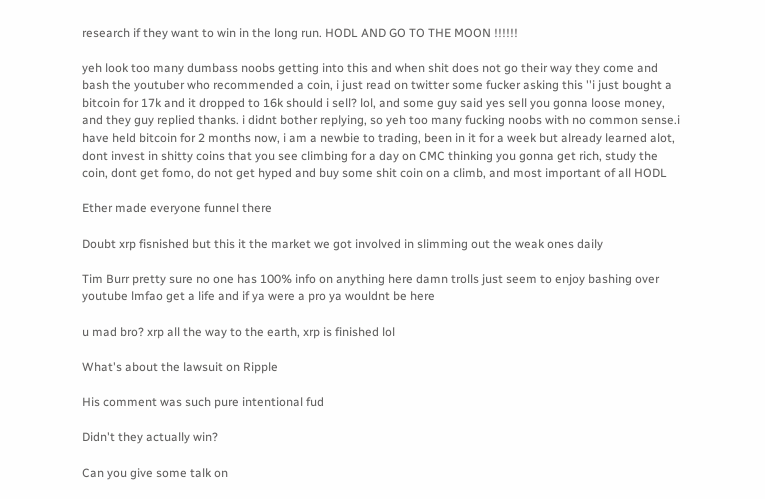research if they want to win in the long run. HODL AND GO TO THE MOON !!!!!!

yeh look too many dumbass noobs getting into this and when shit does not go their way they come and bash the youtuber who recommended a coin, i just read on twitter some fucker asking this ''i just bought a bitcoin for 17k and it dropped to 16k should i sell? lol, and some guy said yes sell you gonna loose money, and they guy replied thanks. i didnt bother replying, so yeh too many fucking noobs with no common sense.i have held bitcoin for 2 months now, i am a newbie to trading, been in it for a week but already learned alot, dont invest in shitty coins that you see climbing for a day on CMC thinking you gonna get rich, study the coin, dont get fomo, do not get hyped and buy some shit coin on a climb, and most important of all HODL

Ether made everyone funnel there

Doubt xrp fisnished but this it the market we got involved in slimming out the weak ones daily

Tim Burr pretty sure no one has 100% info on anything here damn trolls just seem to enjoy bashing over youtube lmfao get a life and if ya were a pro ya wouldnt be here

u mad bro? xrp all the way to the earth, xrp is finished lol

What's about the lawsuit on Ripple

His comment was such pure intentional fud

Didn't they actually win?

Can you give some talk on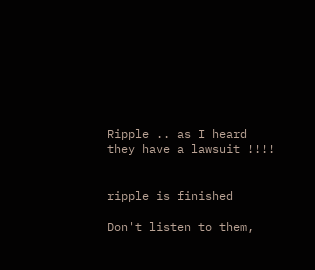Ripple .. as I heard they have a lawsuit !!!!


ripple is finished

Don't listen to them,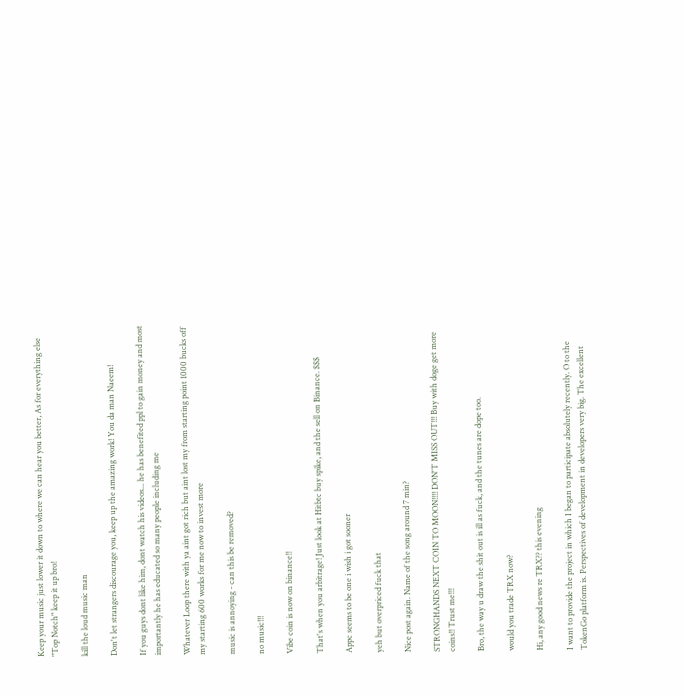Keep your music just lower it down to where we can hear you better, As for everything else "Top Notch" keep it up bro!

kill the loud music man

Don't let strangers discourage you, keep up the amazing work! You da man Naeem!

If you guys dont like him, dont watch his videos... he has benefited ppl to gain money and most importantly he has educated so many people including me

Whatever Loop there with ya aint got rich but aint lost my from starting point 1000 bucks off my starting 600 works for me now to invest more

music is annoying - can this be removed?

no music!!!

Vibe coin is now on binance!!

That's when you arbitrage! Just look at Hitbtc buy spike, and the sell on Binance. $$$

Appc seems to be one i wish i got sooner

yeh but overpriced fuck that

Nice post again. Name of the song around 7 min?

STRONGHANDS NEXT COIN TO MOON!!!! DON'T MISS OUT!!! Buy with doge get more coins!! Trust me!!!

Bro, the way u draw the shit out is ill as fuck, and the tunes are dope too.

would you trade TRX now?

Hi, any good news re TRX?? this evening

I want to provide the project in which I began to participate absolutely recently. O to the TokenGo platform is. Perspectives of development in developers very big. The excellent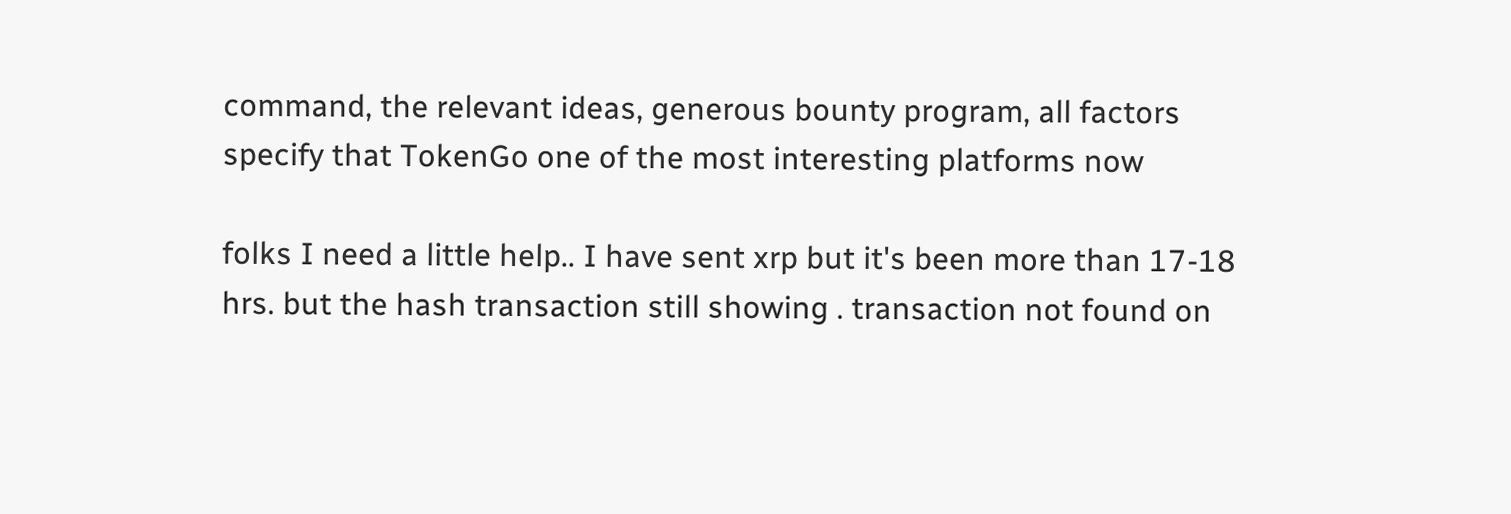command, the relevant ideas, generous bounty program, all factors specify that TokenGo one of the most interesting platforms now

folks I need a little help.. I have sent xrp but it's been more than 17-18 hrs. but the hash transaction still showing . transaction not found on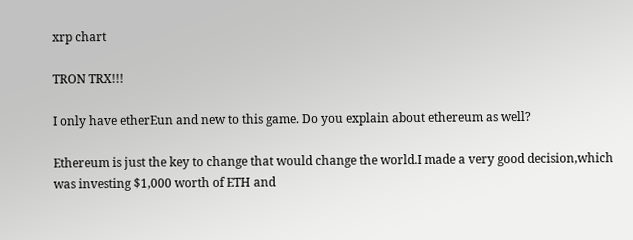xrp chart

TRON TRX!!!

I only have etherEun and new to this game. Do you explain about ethereum as well?

Ethereum is just the key to change that would change the world.I made a very good decision,which was investing $1,000 worth of ETH and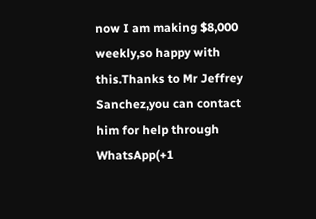now I am making $8,000 weekly,so happy with this.Thanks to Mr Jeffrey Sanchez,you can contact him for help through WhatsApp(+1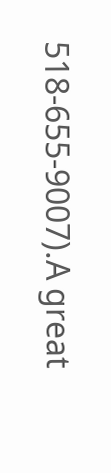518-655-9007).A great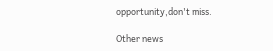opportunity,don't miss.

Other news